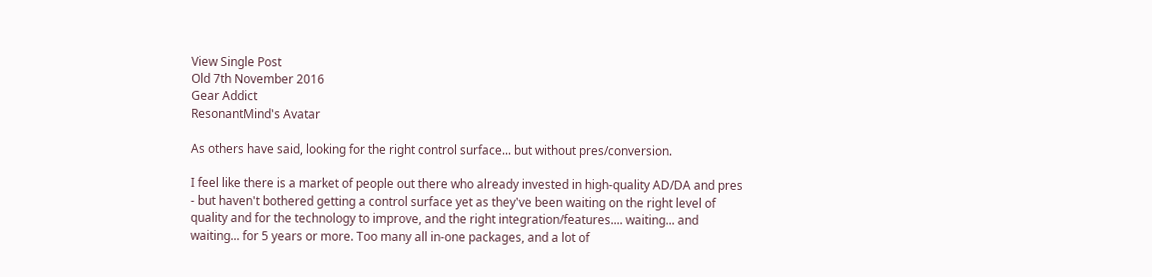View Single Post
Old 7th November 2016
Gear Addict
ResonantMind's Avatar

As others have said, looking for the right control surface... but without pres/conversion.

I feel like there is a market of people out there who already invested in high-quality AD/DA and pres - but haven't bothered getting a control surface yet as they've been waiting on the right level of quality and for the technology to improve, and the right integration/features.... waiting... and waiting... for 5 years or more. Too many all in-one packages, and a lot of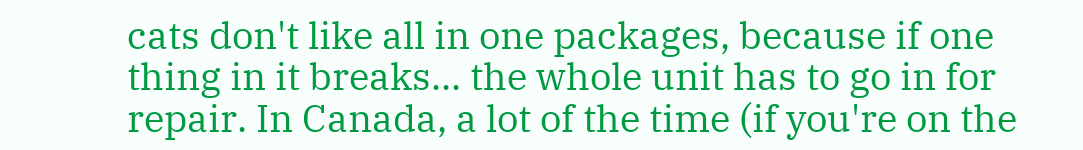cats don't like all in one packages, because if one thing in it breaks... the whole unit has to go in for repair. In Canada, a lot of the time (if you're on the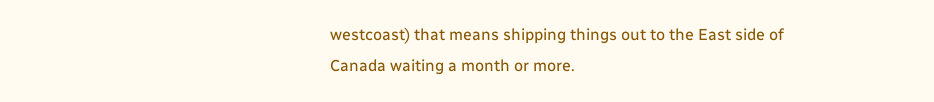westcoast) that means shipping things out to the East side of Canada waiting a month or more.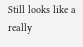Still looks like a really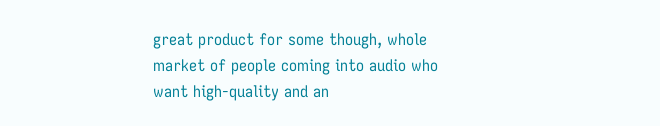great product for some though, whole market of people coming into audio who want high-quality and an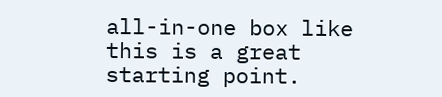all-in-one box like this is a great starting point.